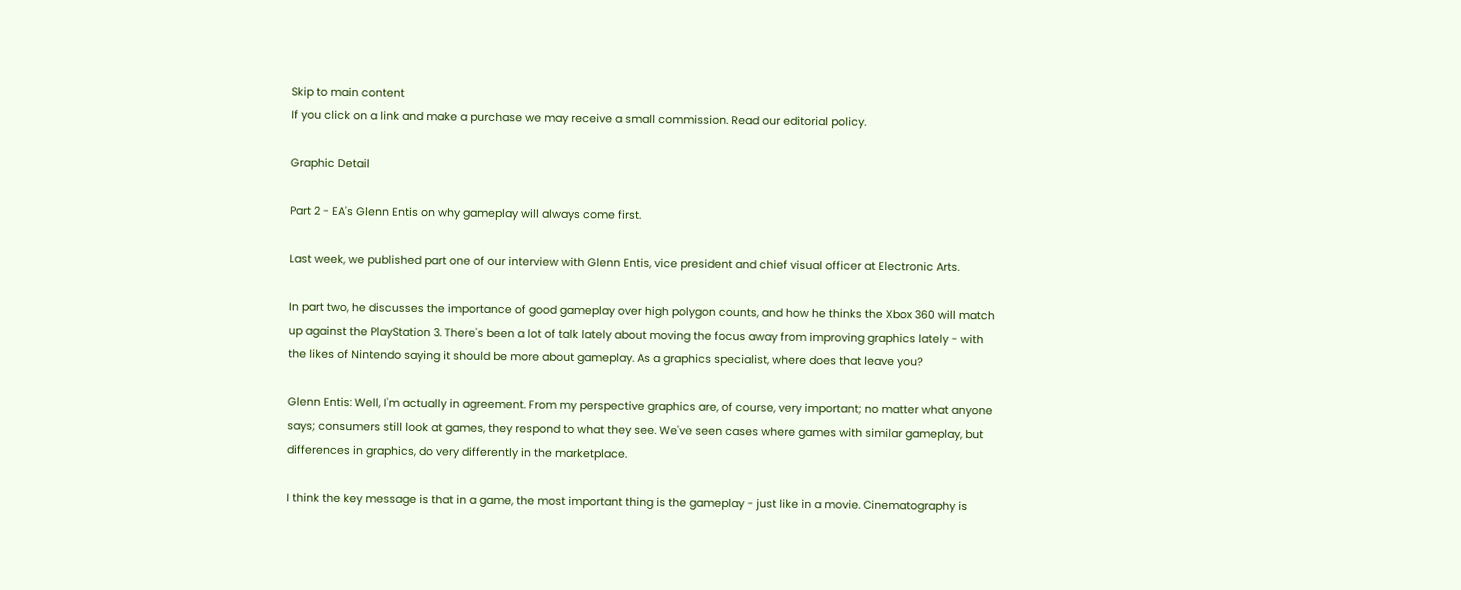Skip to main content
If you click on a link and make a purchase we may receive a small commission. Read our editorial policy.

Graphic Detail

Part 2 - EA's Glenn Entis on why gameplay will always come first.

Last week, we published part one of our interview with Glenn Entis, vice president and chief visual officer at Electronic Arts.

In part two, he discusses the importance of good gameplay over high polygon counts, and how he thinks the Xbox 360 will match up against the PlayStation 3. There's been a lot of talk lately about moving the focus away from improving graphics lately - with the likes of Nintendo saying it should be more about gameplay. As a graphics specialist, where does that leave you?

Glenn Entis: Well, I'm actually in agreement. From my perspective graphics are, of course, very important; no matter what anyone says; consumers still look at games, they respond to what they see. We've seen cases where games with similar gameplay, but differences in graphics, do very differently in the marketplace.

I think the key message is that in a game, the most important thing is the gameplay - just like in a movie. Cinematography is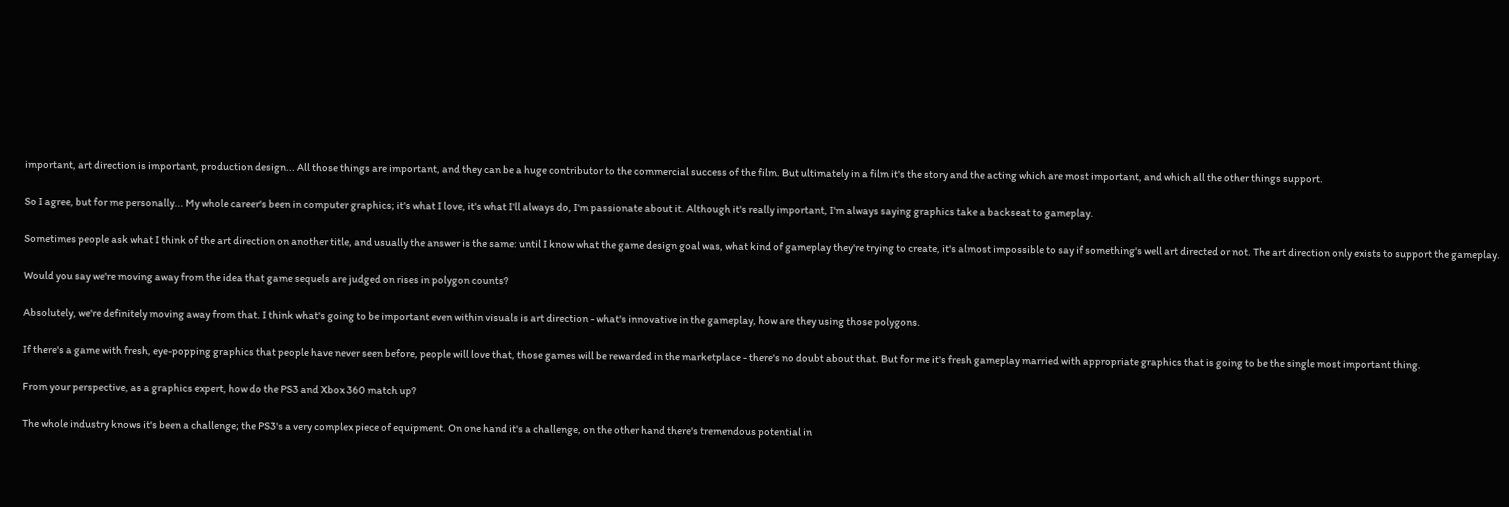important, art direction is important, production design... All those things are important, and they can be a huge contributor to the commercial success of the film. But ultimately in a film it's the story and the acting which are most important, and which all the other things support.

So I agree, but for me personally... My whole career's been in computer graphics; it's what I love, it's what I'll always do, I'm passionate about it. Although it's really important, I'm always saying graphics take a backseat to gameplay.

Sometimes people ask what I think of the art direction on another title, and usually the answer is the same: until I know what the game design goal was, what kind of gameplay they're trying to create, it's almost impossible to say if something's well art directed or not. The art direction only exists to support the gameplay.

Would you say we're moving away from the idea that game sequels are judged on rises in polygon counts?

Absolutely, we're definitely moving away from that. I think what's going to be important even within visuals is art direction - what's innovative in the gameplay, how are they using those polygons.

If there's a game with fresh, eye-popping graphics that people have never seen before, people will love that, those games will be rewarded in the marketplace - there's no doubt about that. But for me it's fresh gameplay married with appropriate graphics that is going to be the single most important thing.

From your perspective, as a graphics expert, how do the PS3 and Xbox 360 match up?

The whole industry knows it's been a challenge; the PS3's a very complex piece of equipment. On one hand it's a challenge, on the other hand there's tremendous potential in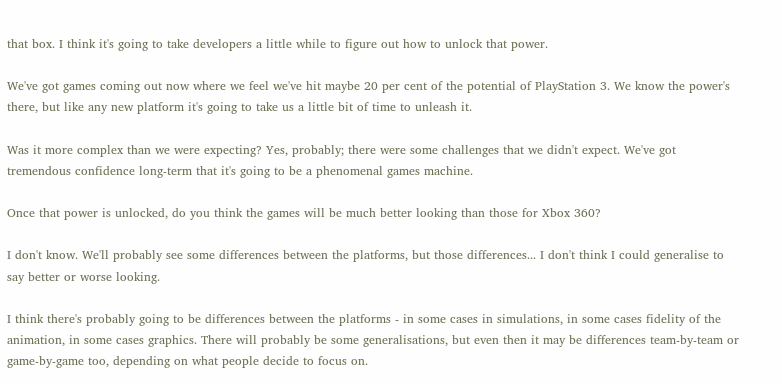that box. I think it's going to take developers a little while to figure out how to unlock that power.

We've got games coming out now where we feel we've hit maybe 20 per cent of the potential of PlayStation 3. We know the power's there, but like any new platform it's going to take us a little bit of time to unleash it.

Was it more complex than we were expecting? Yes, probably; there were some challenges that we didn't expect. We've got tremendous confidence long-term that it's going to be a phenomenal games machine.

Once that power is unlocked, do you think the games will be much better looking than those for Xbox 360?

I don't know. We'll probably see some differences between the platforms, but those differences... I don't think I could generalise to say better or worse looking.

I think there's probably going to be differences between the platforms - in some cases in simulations, in some cases fidelity of the animation, in some cases graphics. There will probably be some generalisations, but even then it may be differences team-by-team or game-by-game too, depending on what people decide to focus on.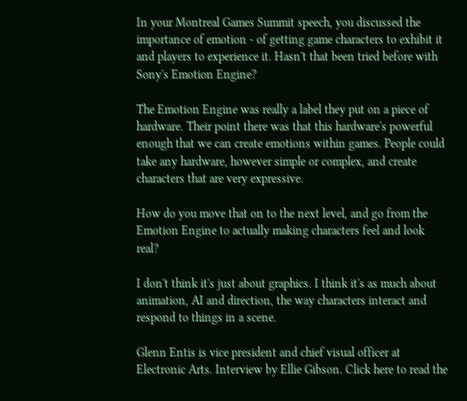In your Montreal Games Summit speech, you discussed the importance of emotion - of getting game characters to exhibit it and players to experience it. Hasn't that been tried before with Sony's Emotion Engine?

The Emotion Engine was really a label they put on a piece of hardware. Their point there was that this hardware's powerful enough that we can create emotions within games. People could take any hardware, however simple or complex, and create characters that are very expressive.

How do you move that on to the next level, and go from the Emotion Engine to actually making characters feel and look real?

I don't think it's just about graphics. I think it's as much about animation, AI and direction, the way characters interact and respond to things in a scene.

Glenn Entis is vice president and chief visual officer at Electronic Arts. Interview by Ellie Gibson. Click here to read the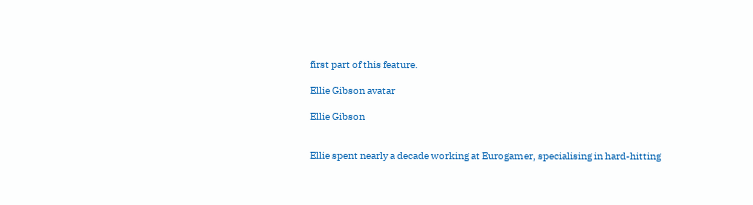first part of this feature.

Ellie Gibson avatar

Ellie Gibson


Ellie spent nearly a decade working at Eurogamer, specialising in hard-hitting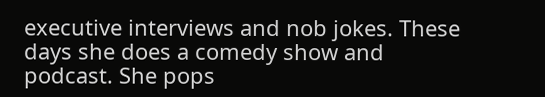executive interviews and nob jokes. These days she does a comedy show and podcast. She pops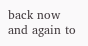back now and again to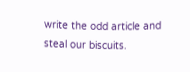write the odd article and steal our biscuits.